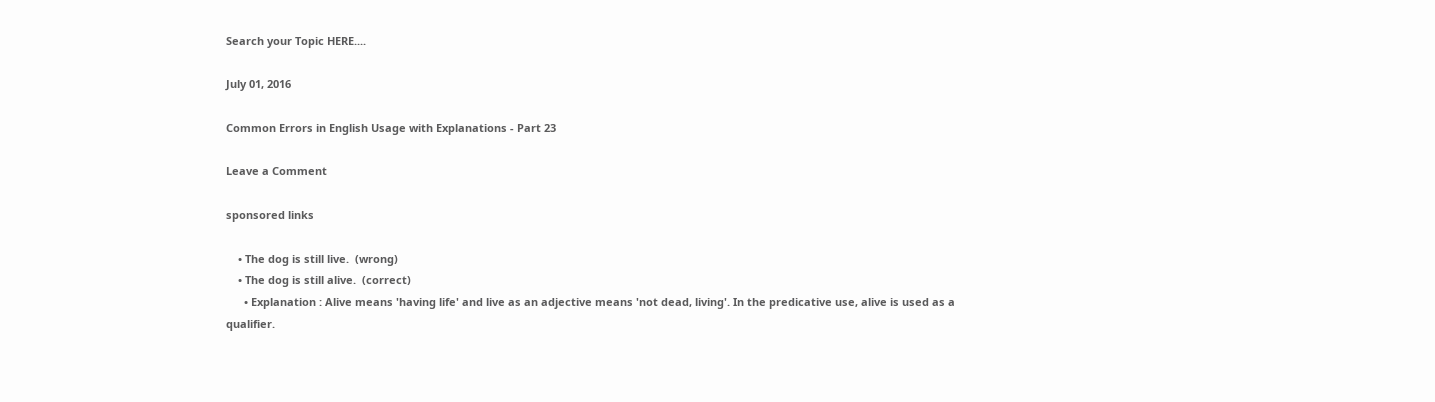Search your Topic HERE....

July 01, 2016

Common Errors in English Usage with Explanations - Part 23

Leave a Comment

sponsored links

    • The dog is still live.  (wrong)
    • The dog is still alive.  (correct)
      • Explanation : Alive means 'having life' and live as an adjective means 'not dead, living'. In the predicative use, alive is used as a qualifier.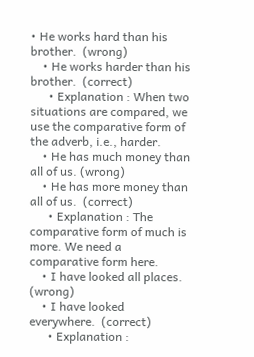• He works hard than his brother.  (wrong)
    • He works harder than his brother.  (correct)
      • Explanation : When two situations are compared, we use the comparative form of the adverb, i.e., harder.
    • He has much money than all of us. (wrong)
    • He has more money than all of us.  (correct)
      • Explanation : The comparative form of much is more. We need a comparative form here.
    • I have looked all places. (wrong)
    • I have looked everywhere.  (correct)
      • Explanation :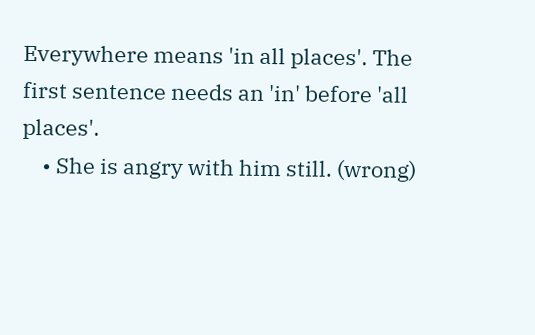Everywhere means 'in all places'. The first sentence needs an 'in' before 'all places'.
    • She is angry with him still. (wrong)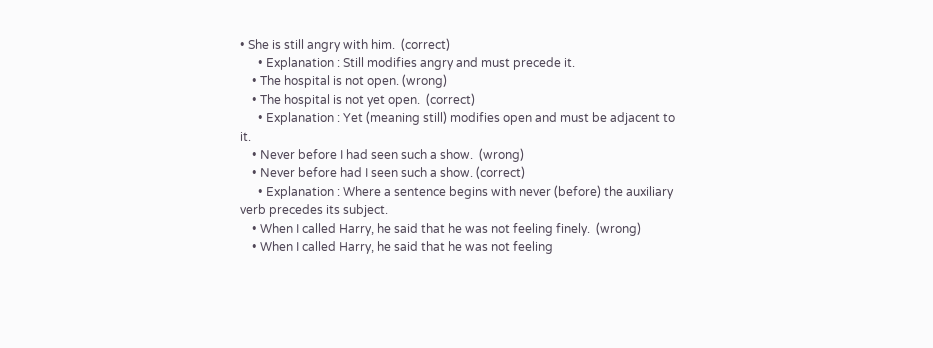• She is still angry with him.  (correct)
      • Explanation : Still modifies angry and must precede it.
    • The hospital is not open. (wrong)
    • The hospital is not yet open.  (correct)
      • Explanation : Yet (meaning still) modifies open and must be adjacent to it.
    • Never before I had seen such a show.  (wrong)
    • Never before had I seen such a show. (correct)
      • Explanation : Where a sentence begins with never (before) the auxiliary verb precedes its subject.
    • When I called Harry, he said that he was not feeling finely.  (wrong)
    • When I called Harry, he said that he was not feeling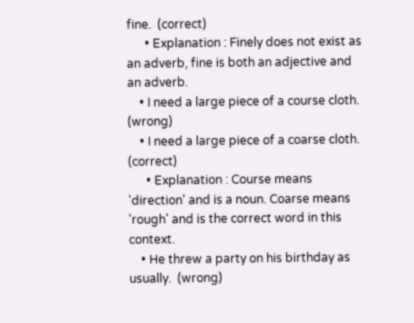fine.  (correct)
      • Explanation : Finely does not exist as an adverb, fine is both an adjective and an adverb.
    • I need a large piece of a course cloth.  (wrong)
    • I need a large piece of a coarse cloth.  (correct)
      • Explanation : Course means 'direction' and is a noun. Coarse means 'rough' and is the correct word in this context.
    • He threw a party on his birthday as usually.  (wrong)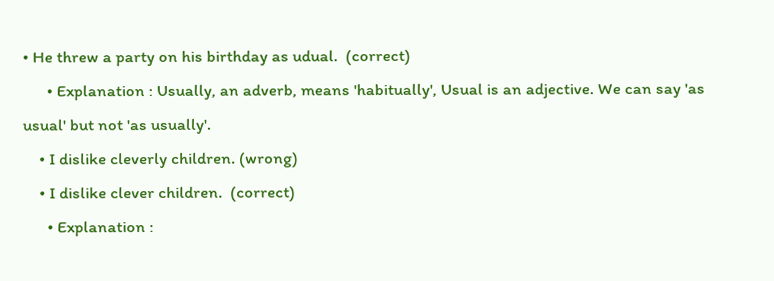• He threw a party on his birthday as udual.  (correct)
      • Explanation : Usually, an adverb, means 'habitually', Usual is an adjective. We can say 'as usual' but not 'as usually'.
    • I dislike cleverly children. (wrong)
    • I dislike clever children.  (correct)
      • Explanation :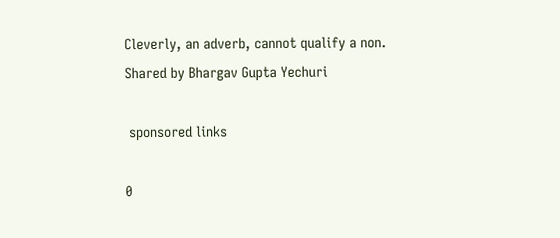Cleverly, an adverb, cannot qualify a non.
Shared by Bhargav Gupta Yechuri

 sponsored links

0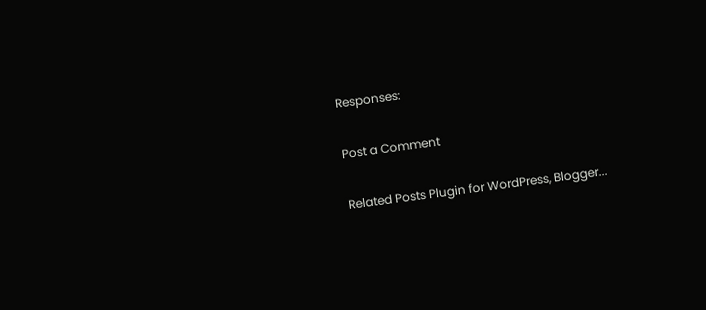Responses:

Post a Comment

Related Posts Plugin for WordPress, Blogger...